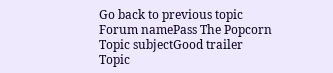Go back to previous topic
Forum namePass The Popcorn
Topic subjectGood trailer
Topic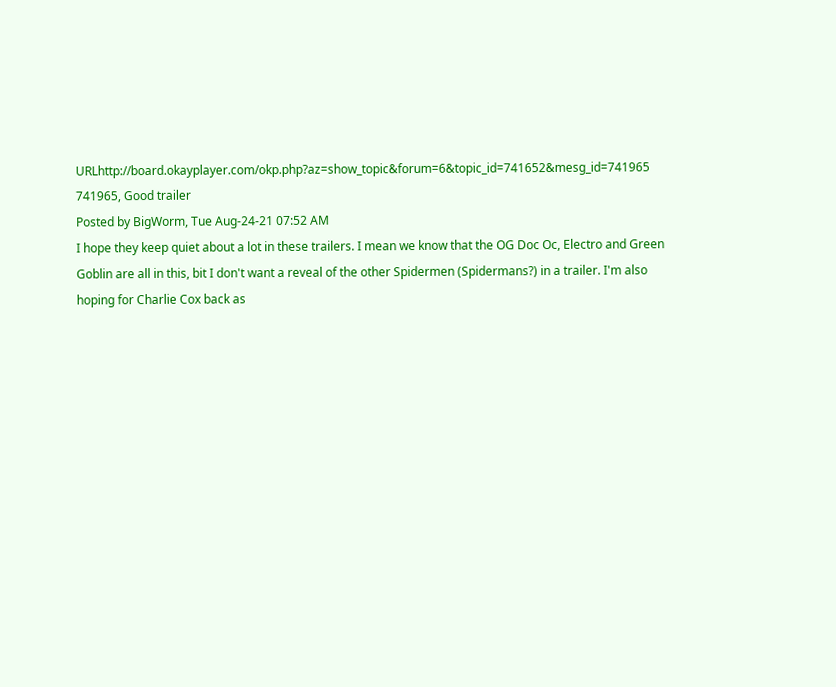URLhttp://board.okayplayer.com/okp.php?az=show_topic&forum=6&topic_id=741652&mesg_id=741965
741965, Good trailer
Posted by BigWorm, Tue Aug-24-21 07:52 AM
I hope they keep quiet about a lot in these trailers. I mean we know that the OG Doc Oc, Electro and Green Goblin are all in this, bit I don't want a reveal of the other Spidermen (Spidermans?) in a trailer. I'm also hoping for Charlie Cox back as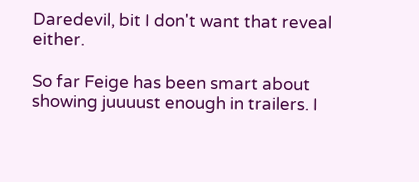Daredevil, bit I don't want that reveal either.

So far Feige has been smart about showing juuuust enough in trailers. I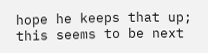hope he keeps that up; this seems to be next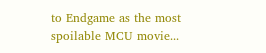to Endgame as the most spoilable MCU movie...